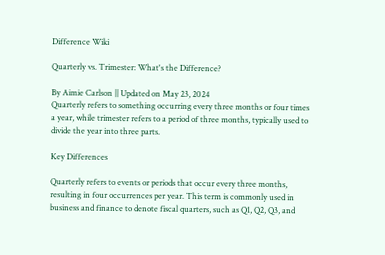Difference Wiki

Quarterly vs. Trimester: What's the Difference?

By Aimie Carlson || Updated on May 23, 2024
Quarterly refers to something occurring every three months or four times a year, while trimester refers to a period of three months, typically used to divide the year into three parts.

Key Differences

Quarterly refers to events or periods that occur every three months, resulting in four occurrences per year. This term is commonly used in business and finance to denote fiscal quarters, such as Q1, Q2, Q3, and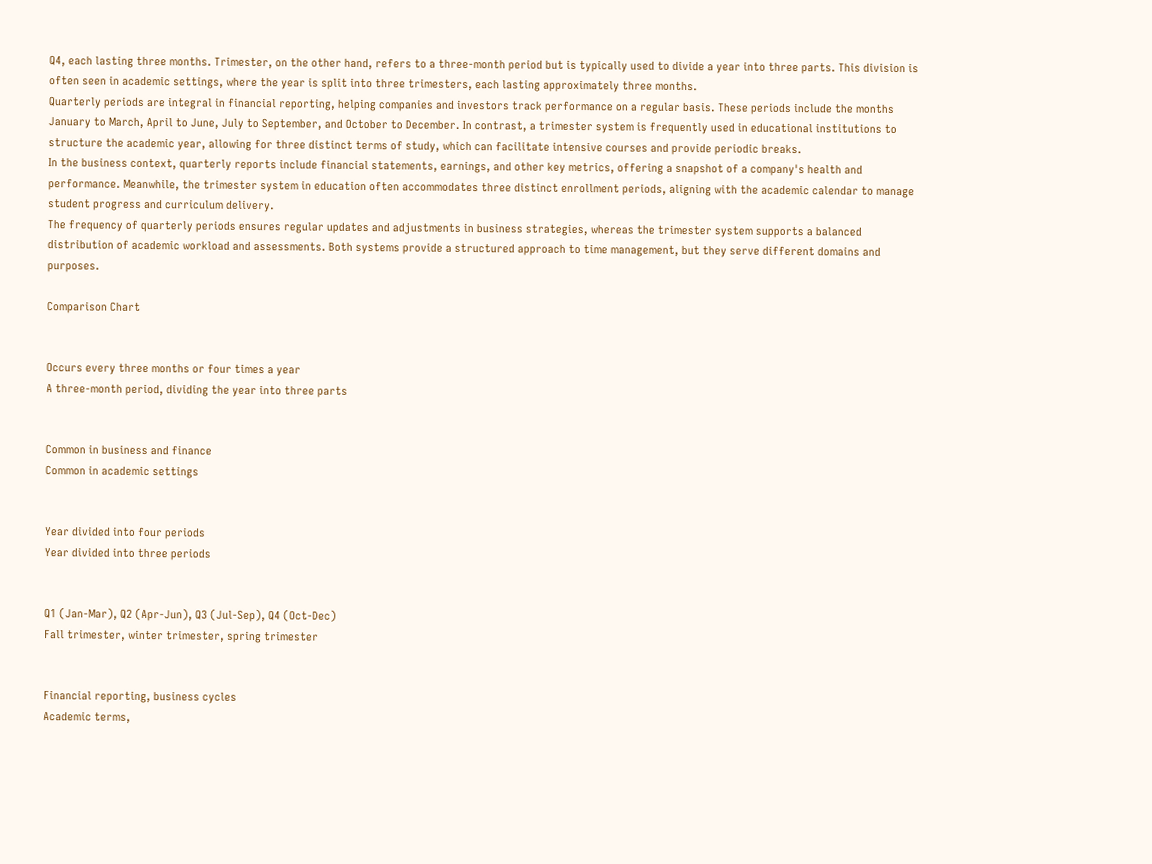Q4, each lasting three months. Trimester, on the other hand, refers to a three-month period but is typically used to divide a year into three parts. This division is often seen in academic settings, where the year is split into three trimesters, each lasting approximately three months.
Quarterly periods are integral in financial reporting, helping companies and investors track performance on a regular basis. These periods include the months January to March, April to June, July to September, and October to December. In contrast, a trimester system is frequently used in educational institutions to structure the academic year, allowing for three distinct terms of study, which can facilitate intensive courses and provide periodic breaks.
In the business context, quarterly reports include financial statements, earnings, and other key metrics, offering a snapshot of a company's health and performance. Meanwhile, the trimester system in education often accommodates three distinct enrollment periods, aligning with the academic calendar to manage student progress and curriculum delivery.
The frequency of quarterly periods ensures regular updates and adjustments in business strategies, whereas the trimester system supports a balanced distribution of academic workload and assessments. Both systems provide a structured approach to time management, but they serve different domains and purposes.

Comparison Chart


Occurs every three months or four times a year
A three-month period, dividing the year into three parts


Common in business and finance
Common in academic settings


Year divided into four periods
Year divided into three periods


Q1 (Jan-Mar), Q2 (Apr-Jun), Q3 (Jul-Sep), Q4 (Oct-Dec)
Fall trimester, winter trimester, spring trimester


Financial reporting, business cycles
Academic terms,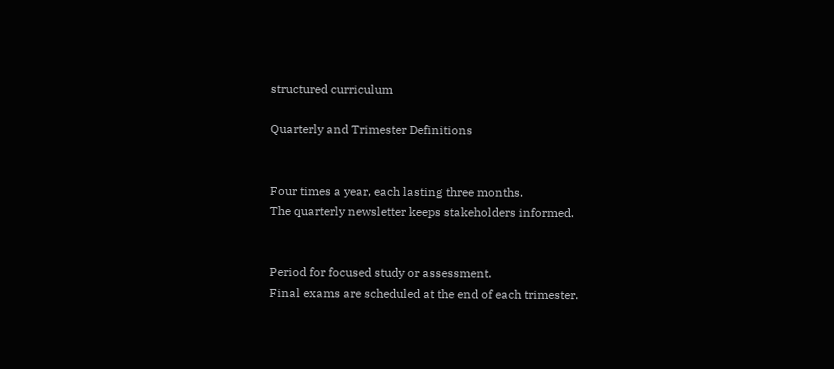structured curriculum

Quarterly and Trimester Definitions


Four times a year, each lasting three months.
The quarterly newsletter keeps stakeholders informed.


Period for focused study or assessment.
Final exams are scheduled at the end of each trimester.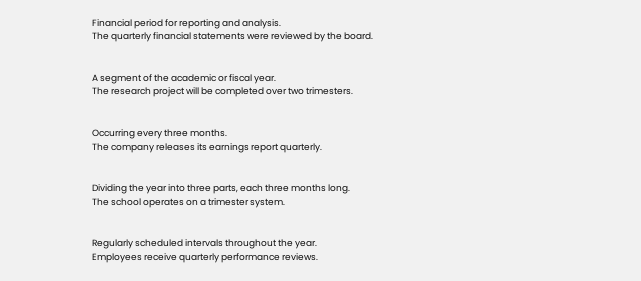Financial period for reporting and analysis.
The quarterly financial statements were reviewed by the board.


A segment of the academic or fiscal year.
The research project will be completed over two trimesters.


Occurring every three months.
The company releases its earnings report quarterly.


Dividing the year into three parts, each three months long.
The school operates on a trimester system.


Regularly scheduled intervals throughout the year.
Employees receive quarterly performance reviews.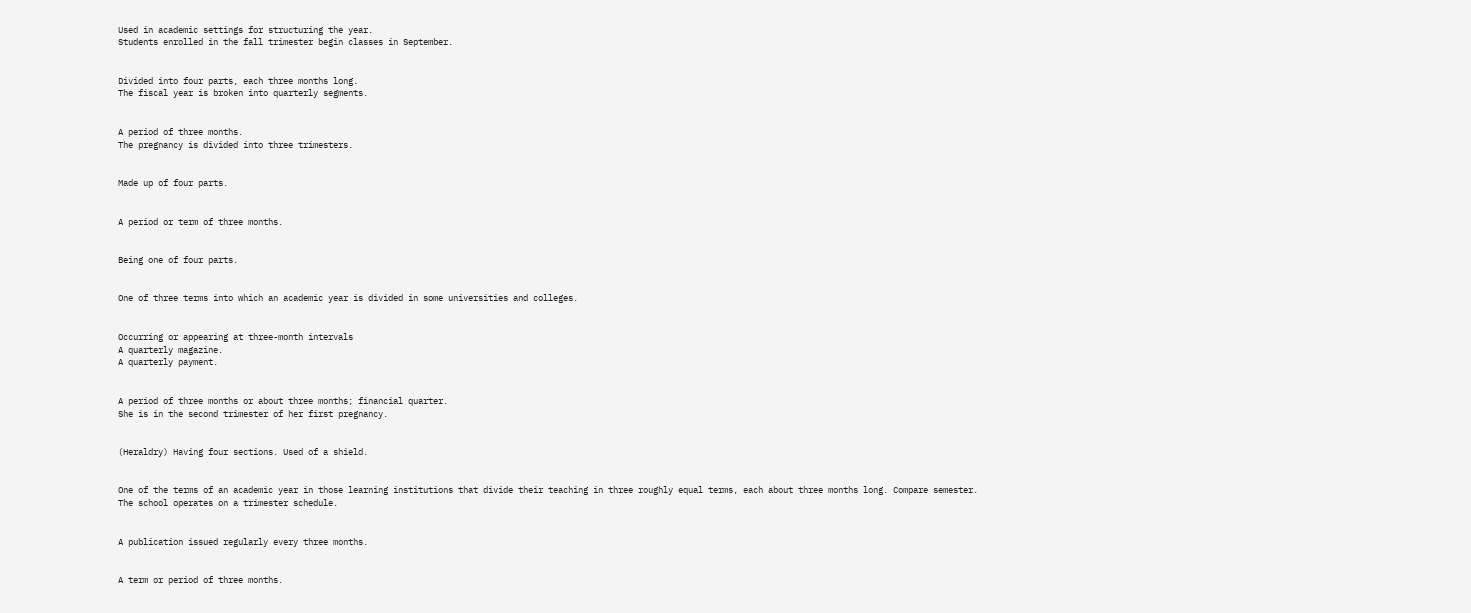Used in academic settings for structuring the year.
Students enrolled in the fall trimester begin classes in September.


Divided into four parts, each three months long.
The fiscal year is broken into quarterly segments.


A period of three months.
The pregnancy is divided into three trimesters.


Made up of four parts.


A period or term of three months.


Being one of four parts.


One of three terms into which an academic year is divided in some universities and colleges.


Occurring or appearing at three-month intervals
A quarterly magazine.
A quarterly payment.


A period of three months or about three months; financial quarter.
She is in the second trimester of her first pregnancy.


(Heraldry) Having four sections. Used of a shield.


One of the terms of an academic year in those learning institutions that divide their teaching in three roughly equal terms, each about three months long. Compare semester.
The school operates on a trimester schedule.


A publication issued regularly every three months.


A term or period of three months.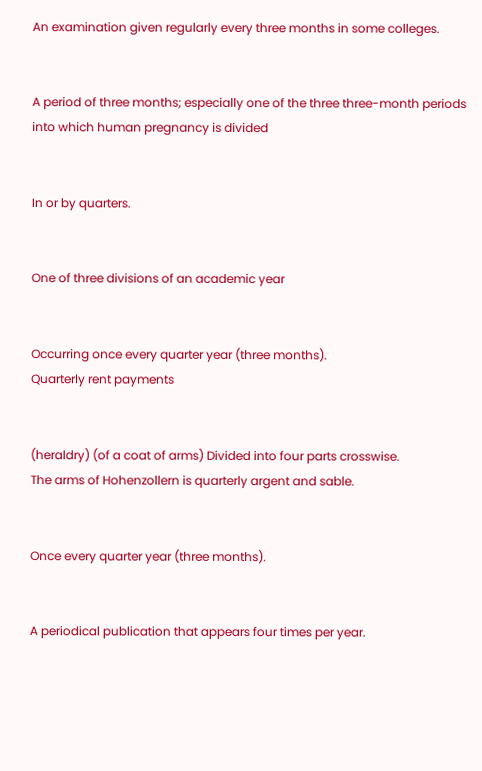An examination given regularly every three months in some colleges.


A period of three months; especially one of the three three-month periods into which human pregnancy is divided


In or by quarters.


One of three divisions of an academic year


Occurring once every quarter year (three months).
Quarterly rent payments


(heraldry) (of a coat of arms) Divided into four parts crosswise.
The arms of Hohenzollern is quarterly argent and sable.


Once every quarter year (three months).


A periodical publication that appears four times per year.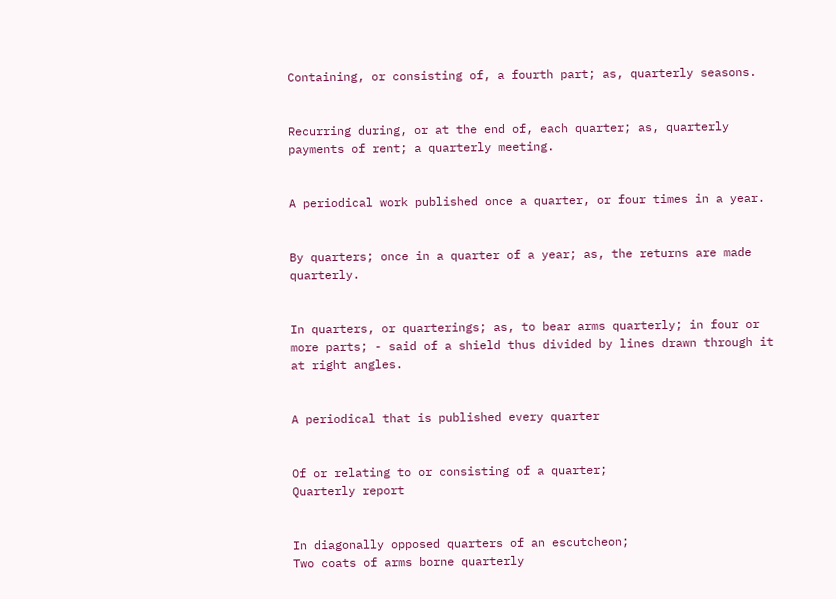Containing, or consisting of, a fourth part; as, quarterly seasons.


Recurring during, or at the end of, each quarter; as, quarterly payments of rent; a quarterly meeting.


A periodical work published once a quarter, or four times in a year.


By quarters; once in a quarter of a year; as, the returns are made quarterly.


In quarters, or quarterings; as, to bear arms quarterly; in four or more parts; - said of a shield thus divided by lines drawn through it at right angles.


A periodical that is published every quarter


Of or relating to or consisting of a quarter;
Quarterly report


In diagonally opposed quarters of an escutcheon;
Two coats of arms borne quarterly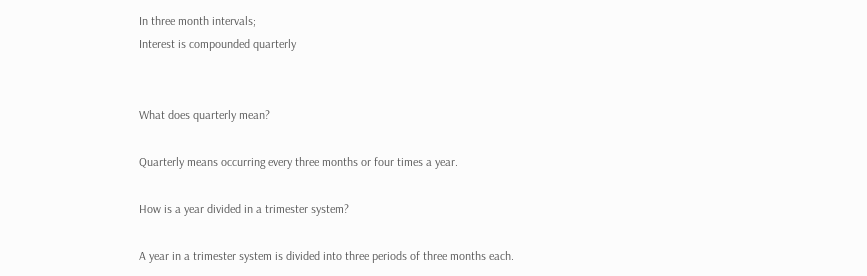In three month intervals;
Interest is compounded quarterly


What does quarterly mean?

Quarterly means occurring every three months or four times a year.

How is a year divided in a trimester system?

A year in a trimester system is divided into three periods of three months each.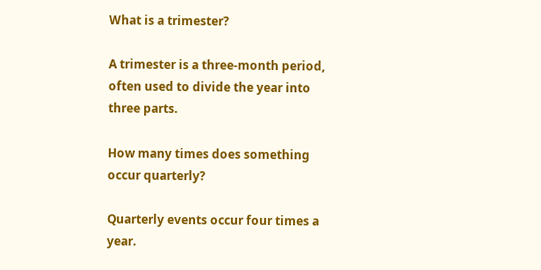What is a trimester?

A trimester is a three-month period, often used to divide the year into three parts.

How many times does something occur quarterly?

Quarterly events occur four times a year.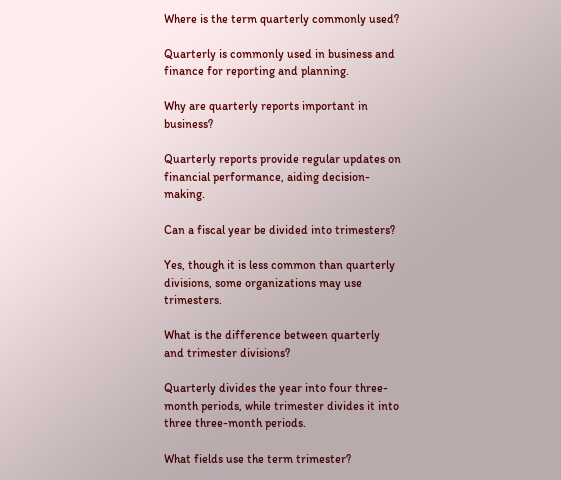Where is the term quarterly commonly used?

Quarterly is commonly used in business and finance for reporting and planning.

Why are quarterly reports important in business?

Quarterly reports provide regular updates on financial performance, aiding decision-making.

Can a fiscal year be divided into trimesters?

Yes, though it is less common than quarterly divisions, some organizations may use trimesters.

What is the difference between quarterly and trimester divisions?

Quarterly divides the year into four three-month periods, while trimester divides it into three three-month periods.

What fields use the term trimester?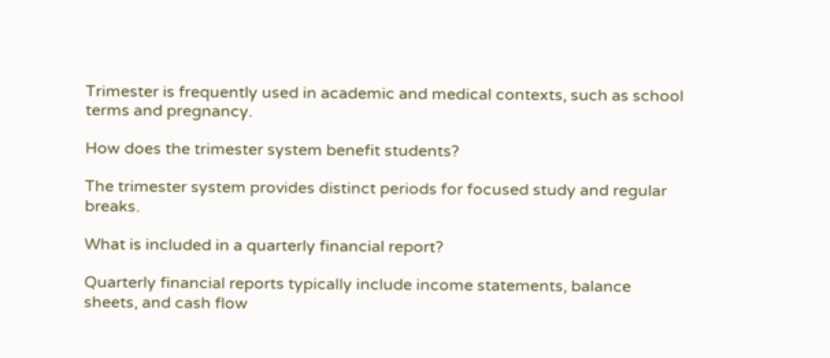Trimester is frequently used in academic and medical contexts, such as school terms and pregnancy.

How does the trimester system benefit students?

The trimester system provides distinct periods for focused study and regular breaks.

What is included in a quarterly financial report?

Quarterly financial reports typically include income statements, balance sheets, and cash flow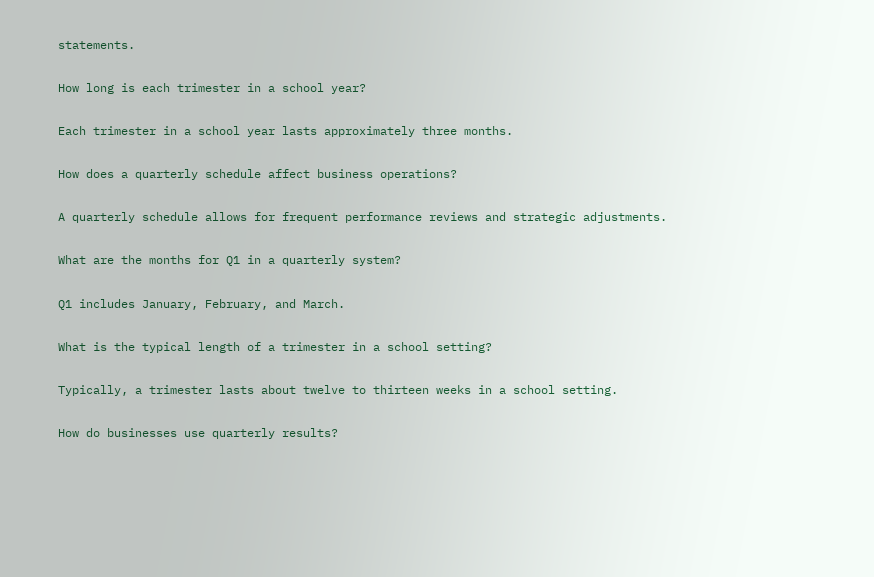statements.

How long is each trimester in a school year?

Each trimester in a school year lasts approximately three months.

How does a quarterly schedule affect business operations?

A quarterly schedule allows for frequent performance reviews and strategic adjustments.

What are the months for Q1 in a quarterly system?

Q1 includes January, February, and March.

What is the typical length of a trimester in a school setting?

Typically, a trimester lasts about twelve to thirteen weeks in a school setting.

How do businesses use quarterly results?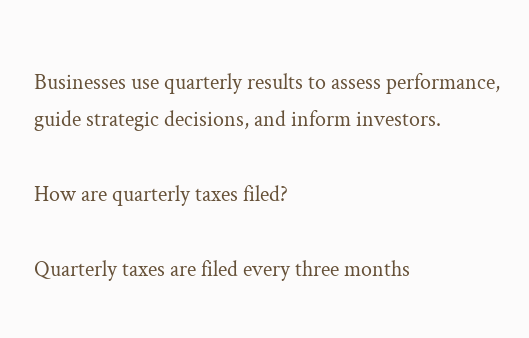Businesses use quarterly results to assess performance, guide strategic decisions, and inform investors.

How are quarterly taxes filed?

Quarterly taxes are filed every three months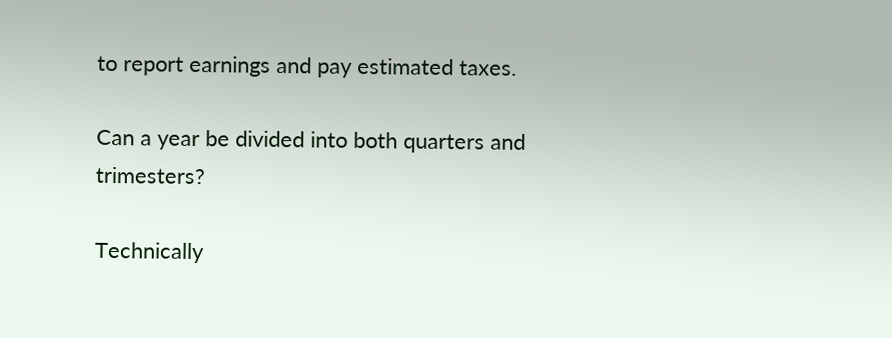to report earnings and pay estimated taxes.

Can a year be divided into both quarters and trimesters?

Technically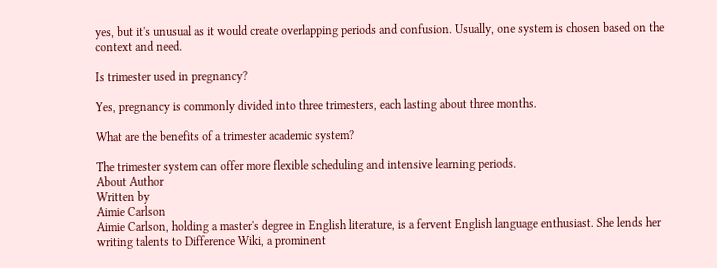yes, but it's unusual as it would create overlapping periods and confusion. Usually, one system is chosen based on the context and need.

Is trimester used in pregnancy?

Yes, pregnancy is commonly divided into three trimesters, each lasting about three months.

What are the benefits of a trimester academic system?

The trimester system can offer more flexible scheduling and intensive learning periods.
About Author
Written by
Aimie Carlson
Aimie Carlson, holding a master's degree in English literature, is a fervent English language enthusiast. She lends her writing talents to Difference Wiki, a prominent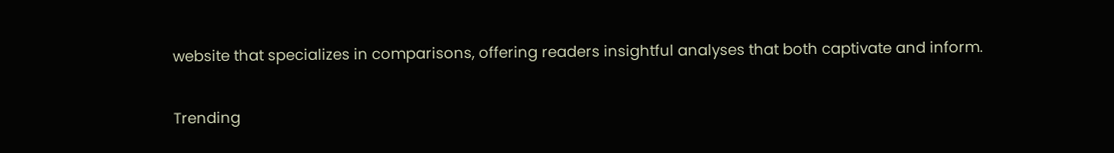website that specializes in comparisons, offering readers insightful analyses that both captivate and inform.

Trending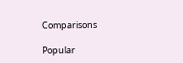Comparisons

Popular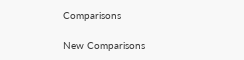Comparisons

New Comparisons